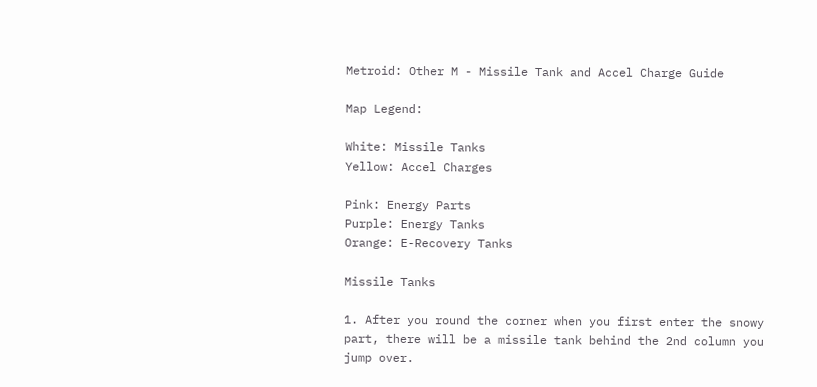Metroid: Other M - Missile Tank and Accel Charge Guide

Map Legend:

White: Missile Tanks
Yellow: Accel Charges

Pink: Energy Parts
Purple: Energy Tanks
Orange: E-Recovery Tanks

Missile Tanks

1. After you round the corner when you first enter the snowy part, there will be a missile tank behind the 2nd column you jump over.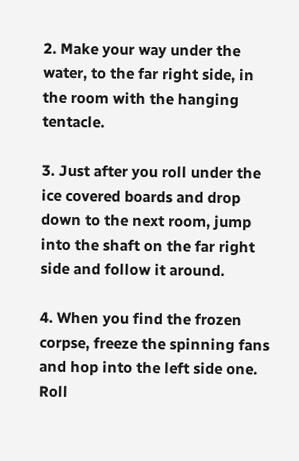2. Make your way under the water, to the far right side, in the room with the hanging tentacle.

3. Just after you roll under the ice covered boards and drop down to the next room, jump into the shaft on the far right side and follow it around.

4. When you find the frozen corpse, freeze the spinning fans and hop into the left side one. Roll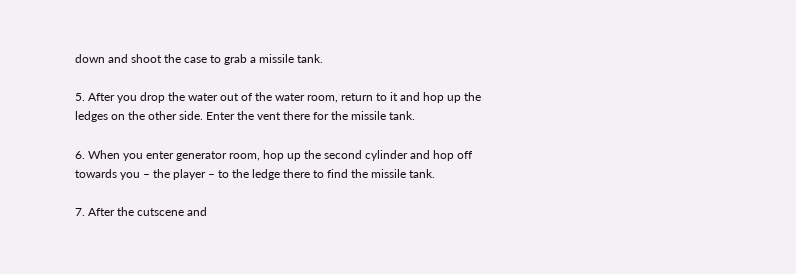down and shoot the case to grab a missile tank.

5. After you drop the water out of the water room, return to it and hop up the ledges on the other side. Enter the vent there for the missile tank.

6. When you enter generator room, hop up the second cylinder and hop off towards you – the player – to the ledge there to find the missile tank.

7. After the cutscene and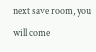next save room, you will come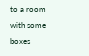to a room with some boxes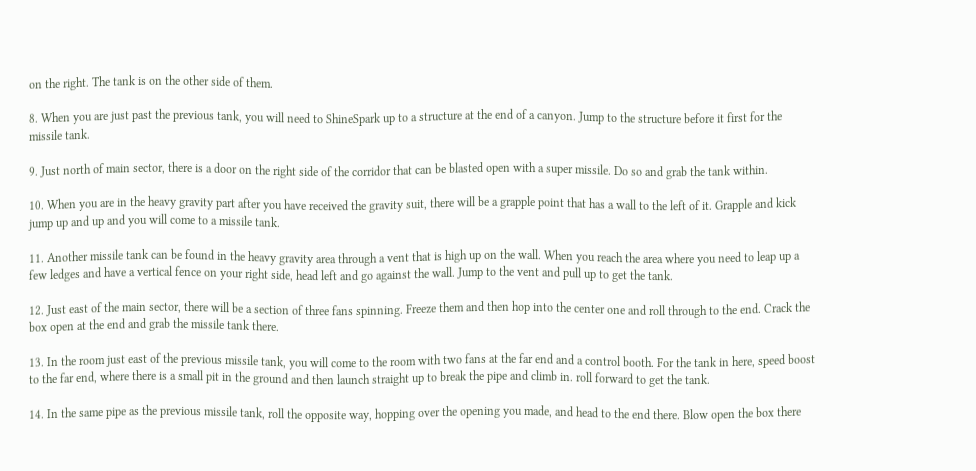on the right. The tank is on the other side of them.

8. When you are just past the previous tank, you will need to ShineSpark up to a structure at the end of a canyon. Jump to the structure before it first for the missile tank.

9. Just north of main sector, there is a door on the right side of the corridor that can be blasted open with a super missile. Do so and grab the tank within.

10. When you are in the heavy gravity part after you have received the gravity suit, there will be a grapple point that has a wall to the left of it. Grapple and kick jump up and up and you will come to a missile tank.

11. Another missile tank can be found in the heavy gravity area through a vent that is high up on the wall. When you reach the area where you need to leap up a few ledges and have a vertical fence on your right side, head left and go against the wall. Jump to the vent and pull up to get the tank.

12. Just east of the main sector, there will be a section of three fans spinning. Freeze them and then hop into the center one and roll through to the end. Crack the box open at the end and grab the missile tank there.

13. In the room just east of the previous missile tank, you will come to the room with two fans at the far end and a control booth. For the tank in here, speed boost to the far end, where there is a small pit in the ground and then launch straight up to break the pipe and climb in. roll forward to get the tank.

14. In the same pipe as the previous missile tank, roll the opposite way, hopping over the opening you made, and head to the end there. Blow open the box there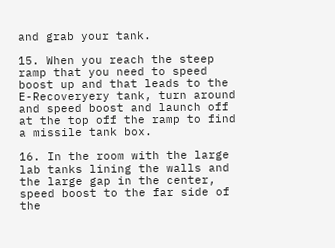and grab your tank.

15. When you reach the steep ramp that you need to speed boost up and that leads to the E-Recoveryery tank, turn around and speed boost and launch off at the top off the ramp to find a missile tank box.

16. In the room with the large lab tanks lining the walls and the large gap in the center, speed boost to the far side of the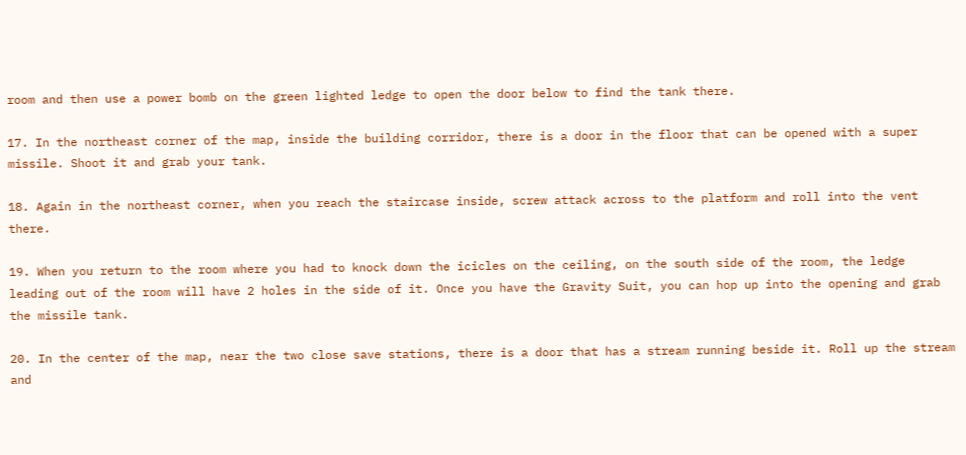room and then use a power bomb on the green lighted ledge to open the door below to find the tank there.

17. In the northeast corner of the map, inside the building corridor, there is a door in the floor that can be opened with a super missile. Shoot it and grab your tank.

18. Again in the northeast corner, when you reach the staircase inside, screw attack across to the platform and roll into the vent there.

19. When you return to the room where you had to knock down the icicles on the ceiling, on the south side of the room, the ledge leading out of the room will have 2 holes in the side of it. Once you have the Gravity Suit, you can hop up into the opening and grab the missile tank.

20. In the center of the map, near the two close save stations, there is a door that has a stream running beside it. Roll up the stream and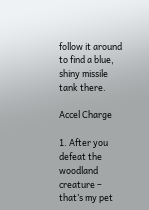follow it around to find a blue, shiny missile tank there.

Accel Charge

1. After you defeat the woodland creature – that’s my pet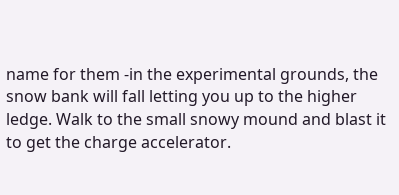name for them -in the experimental grounds, the snow bank will fall letting you up to the higher ledge. Walk to the small snowy mound and blast it to get the charge accelerator.